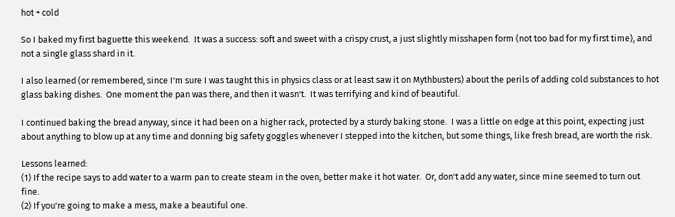hot + cold

So I baked my first baguette this weekend.  It was a success: soft and sweet with a crispy crust, a just slightly misshapen form (not too bad for my first time), and not a single glass shard in it.

I also learned (or remembered, since I'm sure I was taught this in physics class or at least saw it on Mythbusters) about the perils of adding cold substances to hot glass baking dishes.  One moment the pan was there, and then it wasn't.  It was terrifying and kind of beautiful.

I continued baking the bread anyway, since it had been on a higher rack, protected by a sturdy baking stone.  I was a little on edge at this point, expecting just about anything to blow up at any time and donning big safety goggles whenever I stepped into the kitchen, but some things, like fresh bread, are worth the risk.

Lessons learned:
(1) If the recipe says to add water to a warm pan to create steam in the oven, better make it hot water.  Or, don't add any water, since mine seemed to turn out fine.
(2) If you're going to make a mess, make a beautiful one.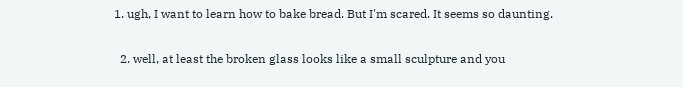1. ugh, I want to learn how to bake bread. But I'm scared. It seems so daunting.

  2. well, at least the broken glass looks like a small sculpture and you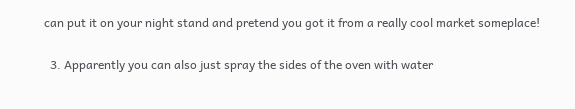can put it on your night stand and pretend you got it from a really cool market someplace!

  3. Apparently you can also just spray the sides of the oven with water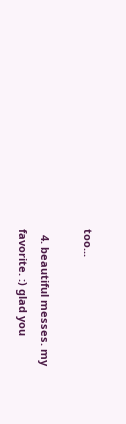too...

  4. beautiful messes. my favorite. :) glad you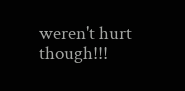weren't hurt though!!!